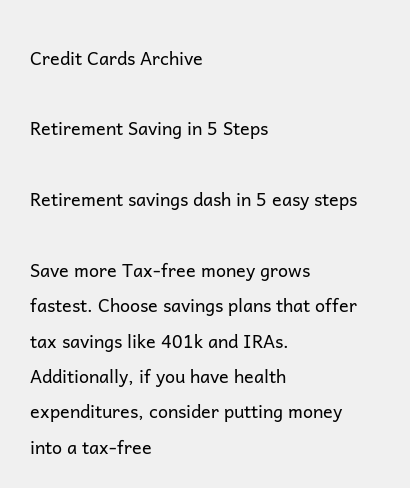Credit Cards Archive

Retirement Saving in 5 Steps

Retirement savings dash in 5 easy steps

Save more Tax-free money grows fastest. Choose savings plans that offer tax savings like 401k and IRAs. Additionally, if you have health expenditures, consider putting money into a tax-free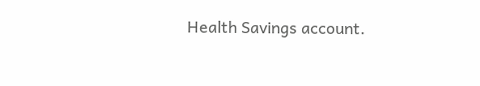Health Savings account.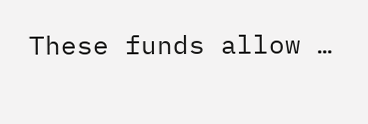These funds allow …